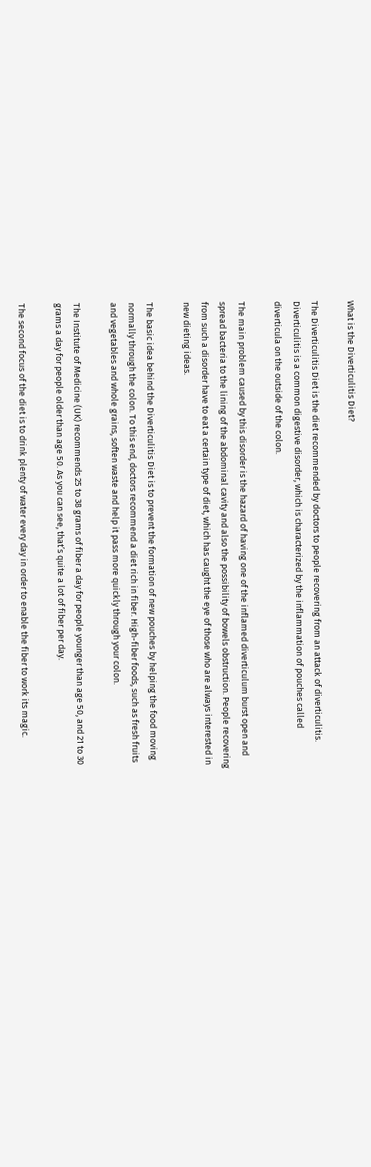What is the Diverticulitis Diet?

The Diverticulitis Diet is the diet recommended by doctors to people recovering from an attack of diverticulitis. Diverticulitis is a common digestive disorder, which is characterized by the inflammation of pouches called diverticula on the outside of the colon.

The main problem caused by this disorder is the hazard of having one of the inflamed diverticulum burst open and spread bacteria to the lining of the abdominal cavity and also the possibility of bowels obstruction. People recovering from such a disorder have to eat a certain type of diet, which has caught the eye of those who are always interested in new dieting ideas.

The basic idea behind the Diverticulitis Diet is to prevent the formation of new pouches by helping the food moving normally through the colon. To this end, doctors recommend a diet rich in fiber. High-fiber foods, such as fresh fruits and vegetables and whole grains, soften waste and help it pass more quickly through your colon.

The Institute of Medicine (UK) recommends 25 to 38 grams of fiber a day for people younger than age 50, and 21 to 30 grams a day for people older than age 50. As you can see, that’s quite a lot of fiber per day.

The second focus of the diet is to drink plenty of water every day in order to enable the fiber to work its magic.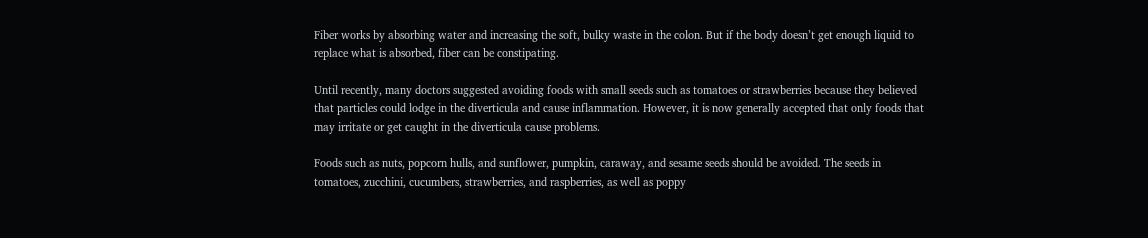Fiber works by absorbing water and increasing the soft, bulky waste in the colon. But if the body doesn’t get enough liquid to replace what is absorbed, fiber can be constipating.

Until recently, many doctors suggested avoiding foods with small seeds such as tomatoes or strawberries because they believed that particles could lodge in the diverticula and cause inflammation. However, it is now generally accepted that only foods that may irritate or get caught in the diverticula cause problems.

Foods such as nuts, popcorn hulls, and sunflower, pumpkin, caraway, and sesame seeds should be avoided. The seeds in tomatoes, zucchini, cucumbers, strawberries, and raspberries, as well as poppy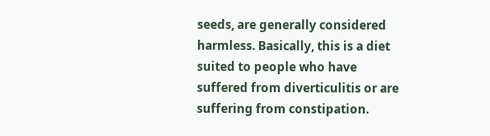seeds, are generally considered harmless. Basically, this is a diet suited to people who have suffered from diverticulitis or are suffering from constipation.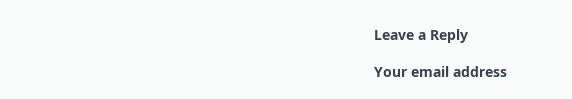Leave a Reply

Your email address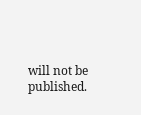will not be published.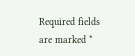Required fields are marked *